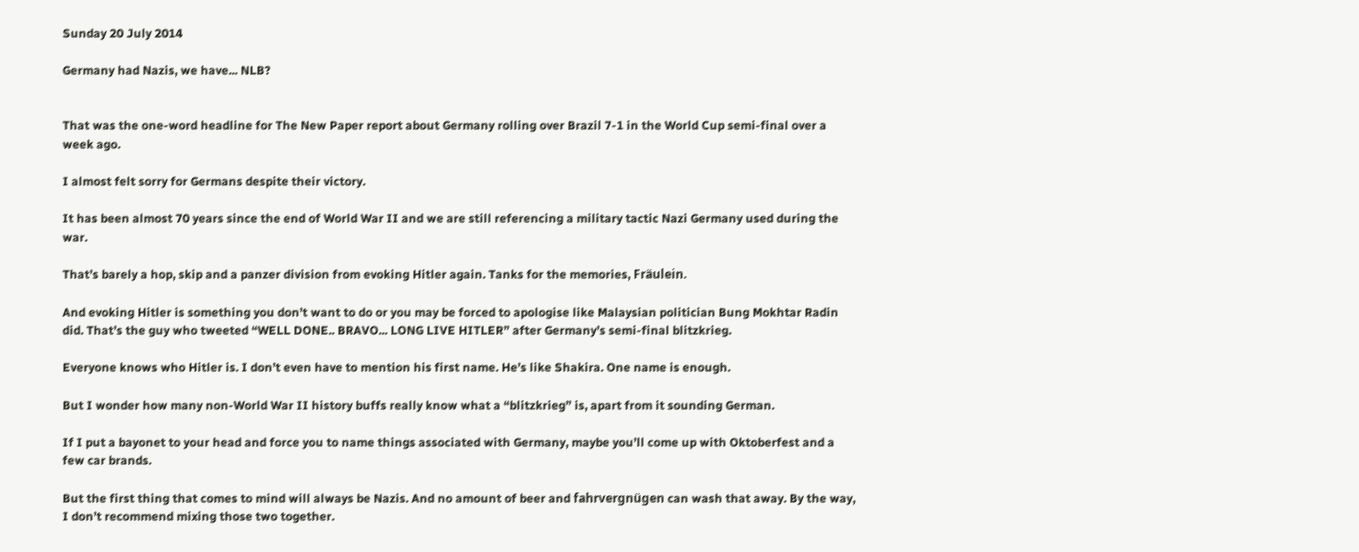Sunday 20 July 2014

Germany had Nazis, we have... NLB?


That was the one-word headline for The New Paper report about Germany rolling over Brazil 7-1 in the World Cup semi-final over a week ago.

I almost felt sorry for Germans despite their victory.

It has been almost 70 years since the end of World War II and we are still referencing a military tactic Nazi Germany used during the war.

That’s barely a hop, skip and a panzer division from evoking Hitler again. Tanks for the memories, Fräulein.

And evoking Hitler is something you don’t want to do or you may be forced to apologise like Malaysian politician Bung Mokhtar Radin did. That’s the guy who tweeted “WELL DONE.. BRAVO... LONG LIVE HITLER” after Germany’s semi-final blitzkrieg.

Everyone knows who Hitler is. I don’t even have to mention his first name. He’s like Shakira. One name is enough.

But I wonder how many non-World War II history buffs really know what a “blitzkrieg” is, apart from it sounding German.

If I put a bayonet to your head and force you to name things associated with Germany, maybe you’ll come up with Oktoberfest and a few car brands.

But the first thing that comes to mind will always be Nazis. And no amount of beer and fahrvergnügen can wash that away. By the way, I don’t recommend mixing those two together.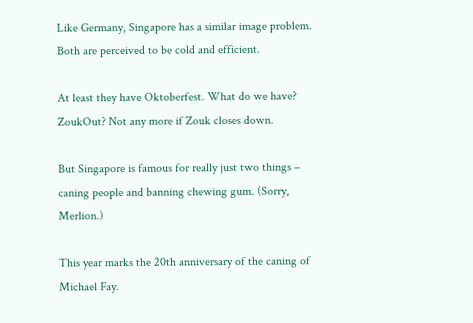Like Germany, Singapore has a similar image problem. Both are perceived to be cold and efficient.

At least they have Oktoberfest. What do we have? ZoukOut? Not any more if Zouk closes down.

But Singapore is famous for really just two things – caning people and banning chewing gum. (Sorry, Merlion.)

This year marks the 20th anniversary of the caning of Michael Fay.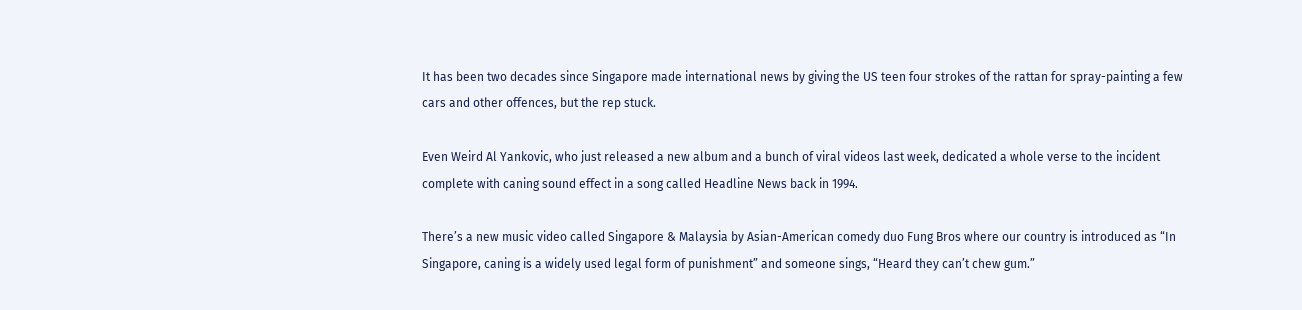It has been two decades since Singapore made international news by giving the US teen four strokes of the rattan for spray-painting a few cars and other offences, but the rep stuck.

Even Weird Al Yankovic, who just released a new album and a bunch of viral videos last week, dedicated a whole verse to the incident complete with caning sound effect in a song called Headline News back in 1994.

There’s a new music video called Singapore & Malaysia by Asian-American comedy duo Fung Bros where our country is introduced as “In Singapore, caning is a widely used legal form of punishment” and someone sings, “Heard they can’t chew gum.”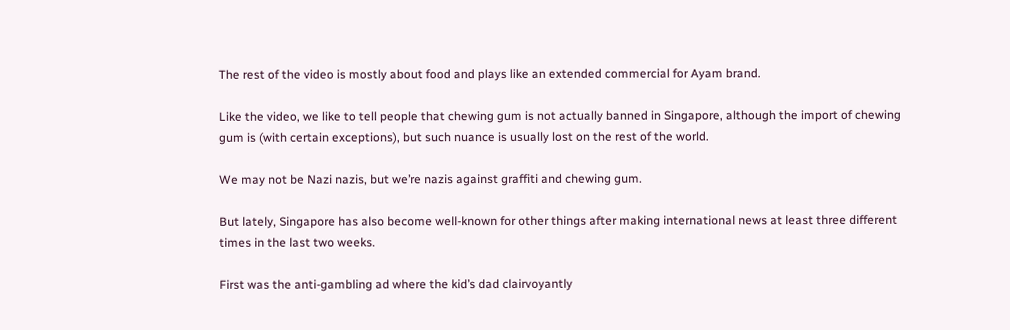The rest of the video is mostly about food and plays like an extended commercial for Ayam brand.

Like the video, we like to tell people that chewing gum is not actually banned in Singapore, although the import of chewing gum is (with certain exceptions), but such nuance is usually lost on the rest of the world.

We may not be Nazi nazis, but we’re nazis against graffiti and chewing gum.

But lately, Singapore has also become well-known for other things after making international news at least three different times in the last two weeks.

First was the anti-gambling ad where the kid’s dad clairvoyantly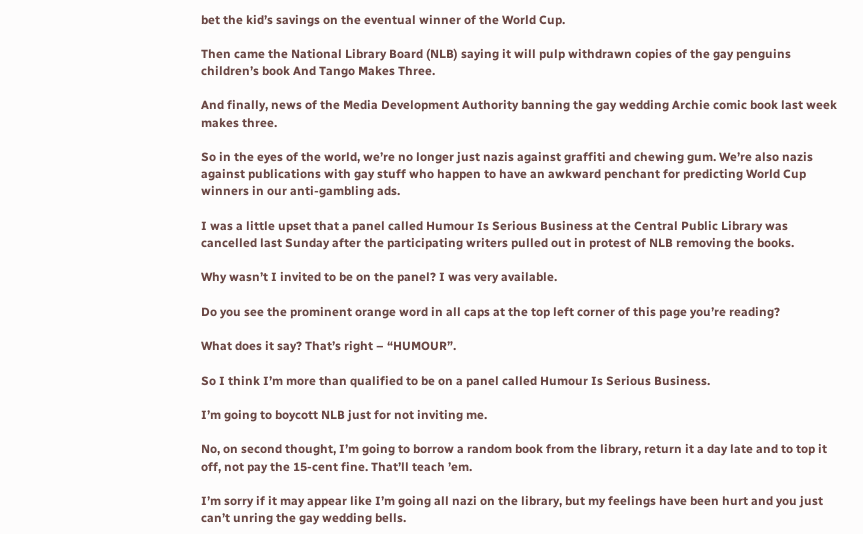bet the kid’s savings on the eventual winner of the World Cup.

Then came the National Library Board (NLB) saying it will pulp withdrawn copies of the gay penguins children’s book And Tango Makes Three.

And finally, news of the Media Development Authority banning the gay wedding Archie comic book last week makes three.

So in the eyes of the world, we’re no longer just nazis against graffiti and chewing gum. We’re also nazis against publications with gay stuff who happen to have an awkward penchant for predicting World Cup winners in our anti-gambling ads.

I was a little upset that a panel called Humour Is Serious Business at the Central Public Library was cancelled last Sunday after the participating writers pulled out in protest of NLB removing the books.

Why wasn’t I invited to be on the panel? I was very available.

Do you see the prominent orange word in all caps at the top left corner of this page you’re reading?

What does it say? That’s right – “HUMOUR”.

So I think I’m more than qualified to be on a panel called Humour Is Serious Business.

I’m going to boycott NLB just for not inviting me.

No, on second thought, I’m going to borrow a random book from the library, return it a day late and to top it off, not pay the 15-cent fine. That’ll teach ’em.

I’m sorry if it may appear like I’m going all nazi on the library, but my feelings have been hurt and you just can’t unring the gay wedding bells.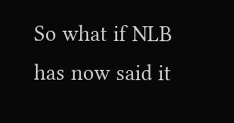So what if NLB has now said it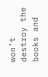won’t destroy the books and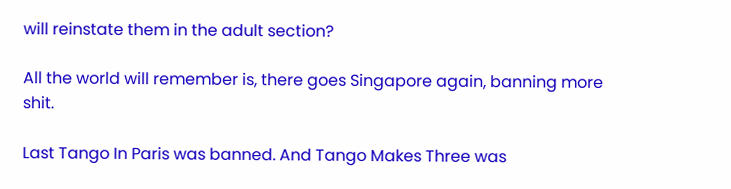will reinstate them in the adult section?

All the world will remember is, there goes Singapore again, banning more shit.

Last Tango In Paris was banned. And Tango Makes Three was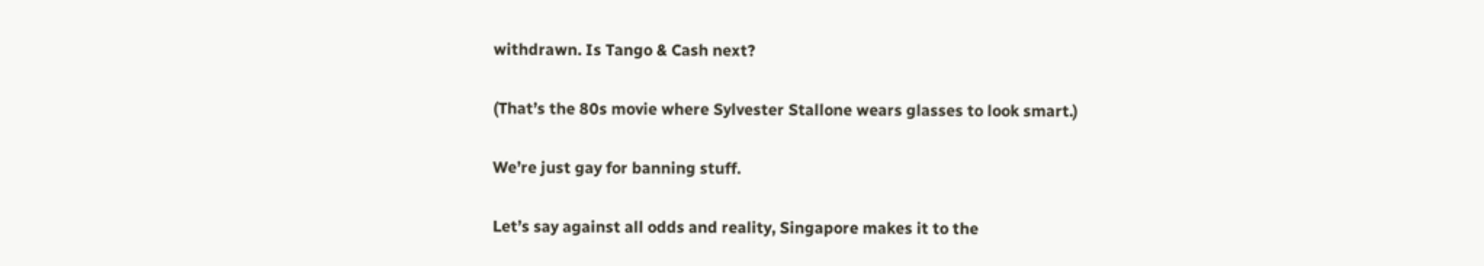withdrawn. Is Tango & Cash next?

(That’s the 80s movie where Sylvester Stallone wears glasses to look smart.)

We’re just gay for banning stuff.

Let’s say against all odds and reality, Singapore makes it to the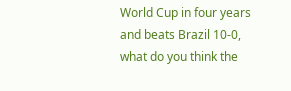World Cup in four years and beats Brazil 10-0, what do you think the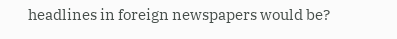headlines in foreign newspapers would be?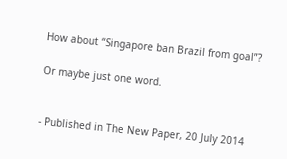How about “Singapore ban Brazil from goal”?

Or maybe just one word.


- Published in The New Paper, 20 July 2014